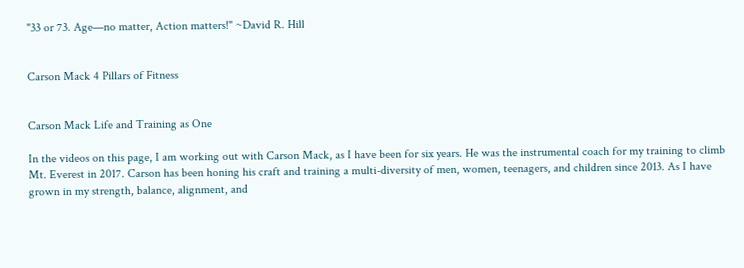"33 or 73. Age—no matter, Action matters!" ~David R. Hill


Carson Mack 4 Pillars of Fitness


Carson Mack Life and Training as One

In the videos on this page, I am working out with Carson Mack, as I have been for six years. He was the instrumental coach for my training to climb Mt. Everest in 2017. Carson has been honing his craft and training a multi-diversity of men, women, teenagers, and children since 2013. As I have grown in my strength, balance, alignment, and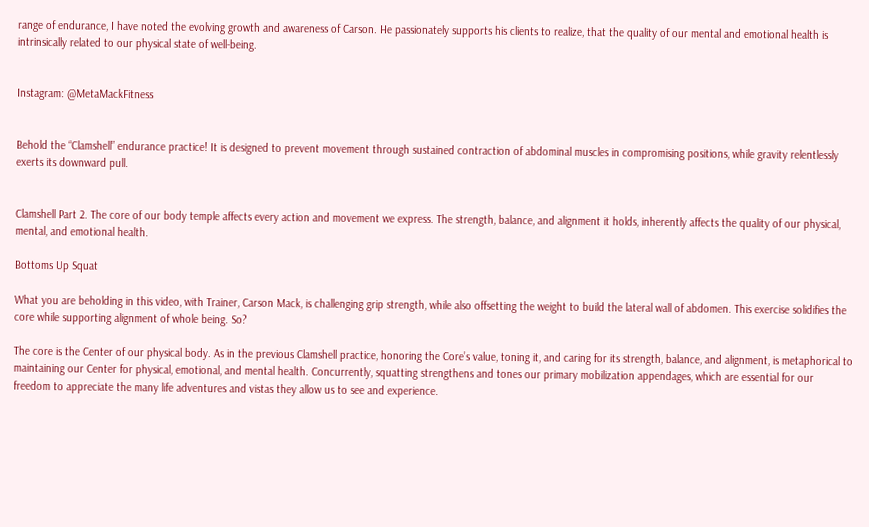range of endurance, I have noted the evolving growth and awareness of Carson. He passionately supports his clients to realize, that the quality of our mental and emotional health is intrinsically related to our physical state of well-being.


Instagram: @MetaMackFitness


Behold the “Clamshell” endurance practice! It is designed to prevent movement through sustained contraction of abdominal muscles in compromising positions, while gravity relentlessly exerts its downward pull.


Clamshell Part 2. The core of our body temple affects every action and movement we express. The strength, balance, and alignment it holds, inherently affects the quality of our physical, mental, and emotional health.

Bottoms Up Squat

What you are beholding in this video, with Trainer, Carson Mack, is challenging grip strength, while also offsetting the weight to build the lateral wall of abdomen. This exercise solidifies the core while supporting alignment of whole being. So?

The core is the Center of our physical body. As in the previous Clamshell practice, honoring the Core’s value, toning it, and caring for its strength, balance, and alignment, is metaphorical to maintaining our Center for physical, emotional, and mental health. Concurrently, squatting strengthens and tones our primary mobilization appendages, which are essential for our freedom to appreciate the many life adventures and vistas they allow us to see and experience.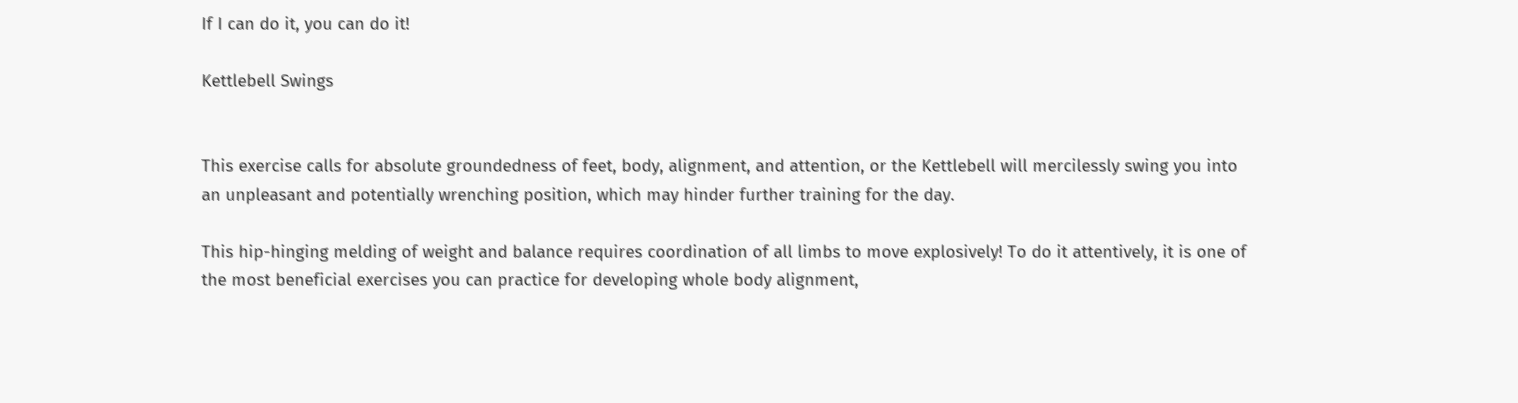If I can do it, you can do it!

Kettlebell Swings


This exercise calls for absolute groundedness of feet, body, alignment, and attention, or the Kettlebell will mercilessly swing you into an unpleasant and potentially wrenching position, which may hinder further training for the day.

This hip-hinging melding of weight and balance requires coordination of all limbs to move explosively! To do it attentively, it is one of the most beneficial exercises you can practice for developing whole body alignment,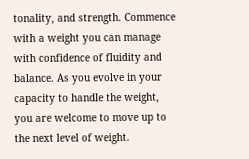tonality, and strength. Commence with a weight you can manage with confidence of fluidity and balance. As you evolve in your capacity to handle the weight, you are welcome to move up to the next level of weight.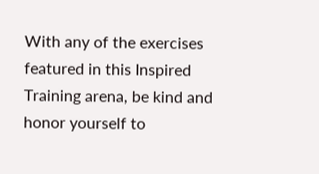With any of the exercises featured in this Inspired Training arena, be kind and honor yourself to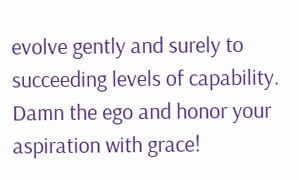evolve gently and surely to succeeding levels of capability. Damn the ego and honor your aspiration with grace!